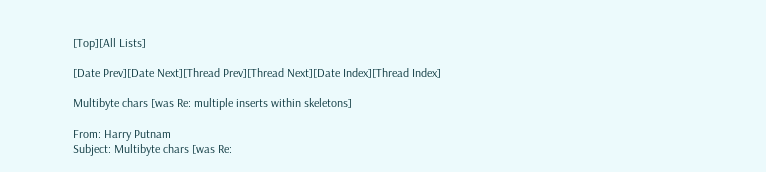[Top][All Lists]

[Date Prev][Date Next][Thread Prev][Thread Next][Date Index][Thread Index]

Multibyte chars [was Re: multiple inserts within skeletons]

From: Harry Putnam
Subject: Multibyte chars [was Re: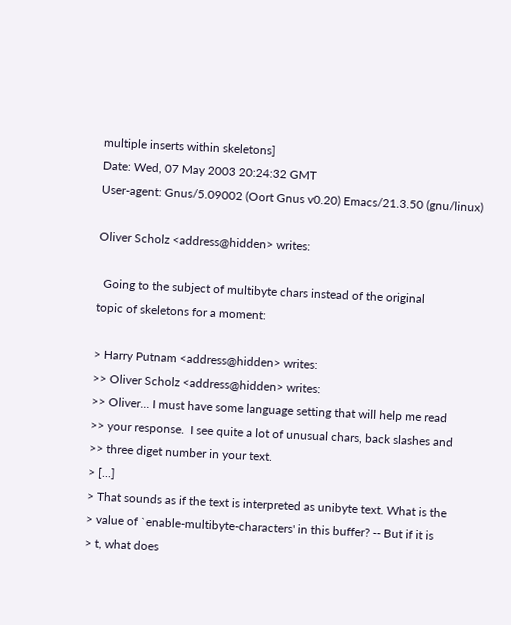multiple inserts within skeletons]
Date: Wed, 07 May 2003 20:24:32 GMT
User-agent: Gnus/5.09002 (Oort Gnus v0.20) Emacs/21.3.50 (gnu/linux)

Oliver Scholz <address@hidden> writes:

  Going to the subject of multibyte chars instead of the original
topic of skeletons for a moment:

> Harry Putnam <address@hidden> writes:
>> Oliver Scholz <address@hidden> writes:
>> Oliver... I must have some language setting that will help me read
>> your response.  I see quite a lot of unusual chars, back slashes and
>> three diget number in your text.
> [...]
> That sounds as if the text is interpreted as unibyte text. What is the
> value of `enable-multibyte-characters' in this buffer? -- But if it is
> t, what does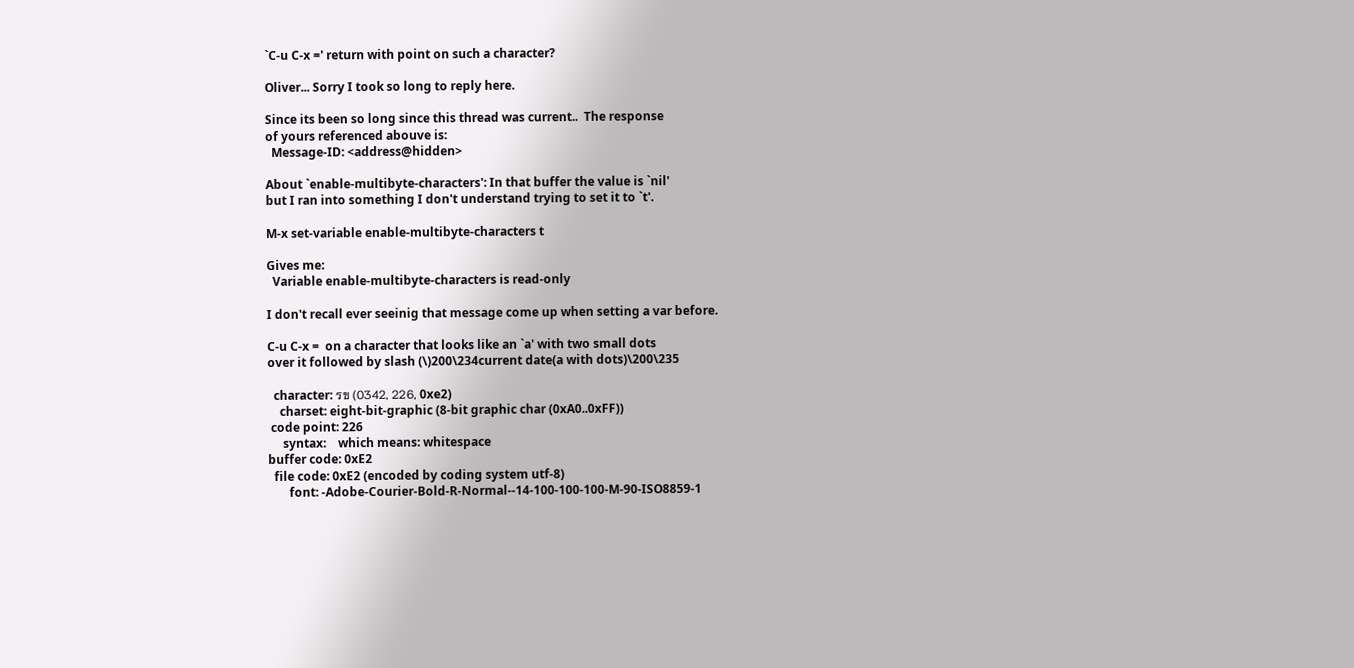`C-u C-x =' return with point on such a character?

Oliver... Sorry I took so long to reply here.

Since its been so long since this thread was current..  The response
of yours referenced abouve is:
  Message-ID: <address@hidden>

About `enable-multibyte-characters': In that buffer the value is `nil'
but I ran into something I don't understand trying to set it to `t'.

M-x set-variable enable-multibyte-characters t

Gives me:
  Variable enable-multibyte-characters is read-only

I don't recall ever seeinig that message come up when setting a var before.

C-u C-x =  on a character that looks like an `a' with two small dots
over it followed by slash (\)200\234current date(a with dots)\200\235

  character: รข (0342, 226, 0xe2)
    charset: eight-bit-graphic (8-bit graphic char (0xA0..0xFF))
 code point: 226
     syntax:    which means: whitespace
buffer code: 0xE2
  file code: 0xE2 (encoded by coding system utf-8)
       font: -Adobe-Courier-Bold-R-Normal--14-100-100-100-M-90-ISO8859-1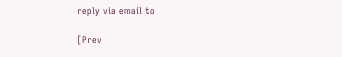reply via email to

[Prev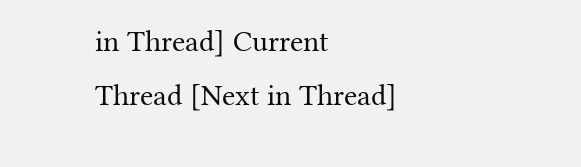in Thread] Current Thread [Next in Thread]